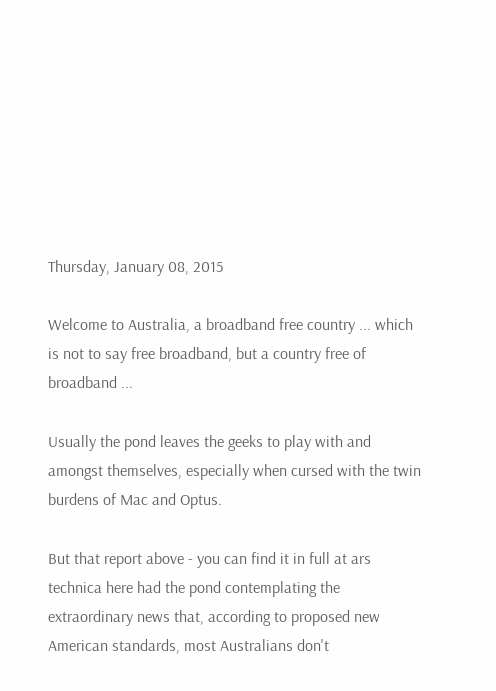Thursday, January 08, 2015

Welcome to Australia, a broadband free country ... which is not to say free broadband, but a country free of broadband ...

Usually the pond leaves the geeks to play with and amongst themselves, especially when cursed with the twin burdens of Mac and Optus.

But that report above - you can find it in full at ars technica here had the pond contemplating the extraordinary news that, according to proposed new American standards, most Australians don't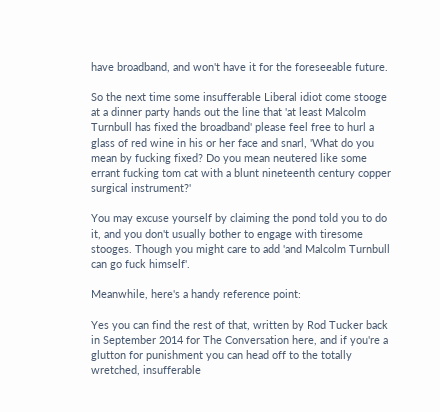have broadband, and won't have it for the foreseeable future.

So the next time some insufferable Liberal idiot come stooge at a dinner party hands out the line that 'at least Malcolm Turnbull has fixed the broadband' please feel free to hurl a glass of red wine in his or her face and snarl, 'What do you mean by fucking fixed? Do you mean neutered like some errant fucking tom cat with a blunt nineteenth century copper surgical instrument?'

You may excuse yourself by claiming the pond told you to do it, and you don't usually bother to engage with tiresome stooges. Though you might care to add 'and Malcolm Turnbull can go fuck himself'.

Meanwhile, here's a handy reference point:

Yes you can find the rest of that, written by Rod Tucker back in September 2014 for The Conversation here, and if you're a glutton for punishment you can head off to the totally wretched, insufferable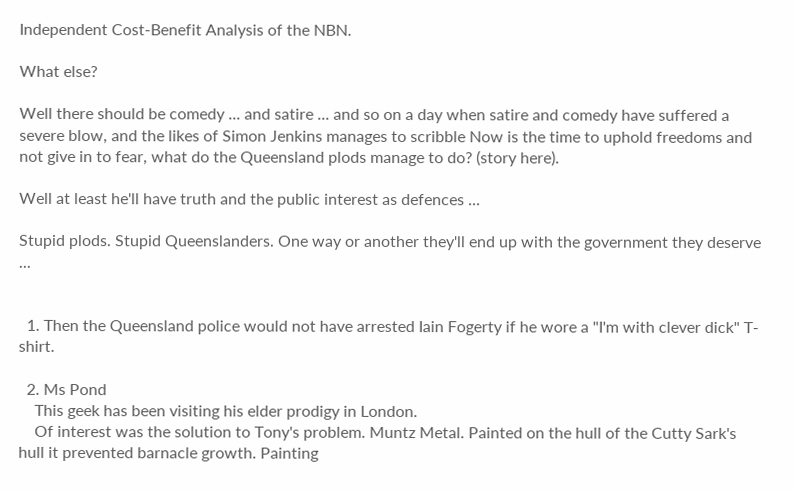Independent Cost-Benefit Analysis of the NBN.

What else?

Well there should be comedy ... and satire ... and so on a day when satire and comedy have suffered a severe blow, and the likes of Simon Jenkins manages to scribble Now is the time to uphold freedoms and not give in to fear, what do the Queensland plods manage to do? (story here).

Well at least he'll have truth and the public interest as defences ...

Stupid plods. Stupid Queenslanders. One way or another they'll end up with the government they deserve ...


  1. Then the Queensland police would not have arrested Iain Fogerty if he wore a "I'm with clever dick" T-shirt.

  2. Ms Pond
    This geek has been visiting his elder prodigy in London.
    Of interest was the solution to Tony's problem. Muntz Metal. Painted on the hull of the Cutty Sark's hull it prevented barnacle growth. Painting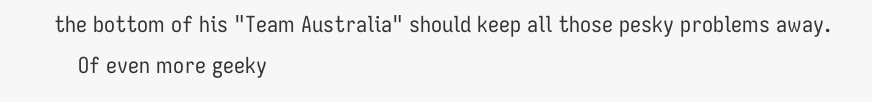the bottom of his "Team Australia" should keep all those pesky problems away.
    Of even more geeky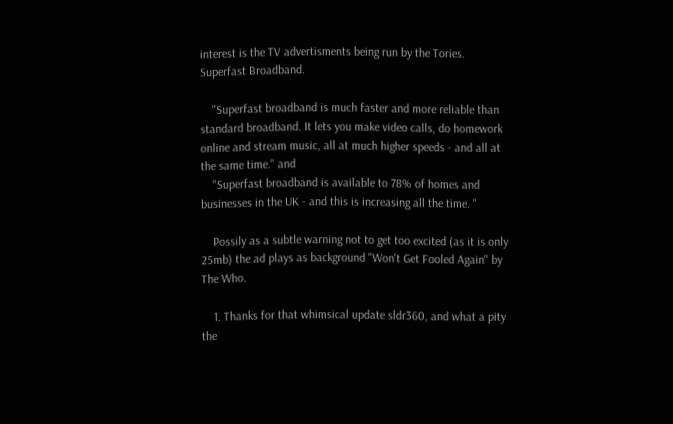interest is the TV advertisments being run by the Tories. Superfast Broadband.

    "Superfast broadband is much faster and more reliable than standard broadband. It lets you make video calls, do homework online and stream music, all at much higher speeds - and all at the same time." and
    "Superfast broadband is available to 78% of homes and businesses in the UK - and this is increasing all the time. "

    Possily as a subtle warning not to get too excited (as it is only 25mb) the ad plays as background "Won't Get Fooled Again" by The Who.

    1. Thanks for that whimsical update sldr360, and what a pity the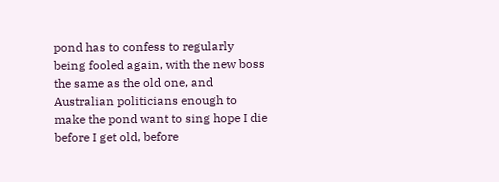pond has to confess to regularly being fooled again, with the new boss the same as the old one, and Australian politicians enough to make the pond want to sing hope I die before I get old, before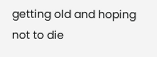getting old and hoping not to die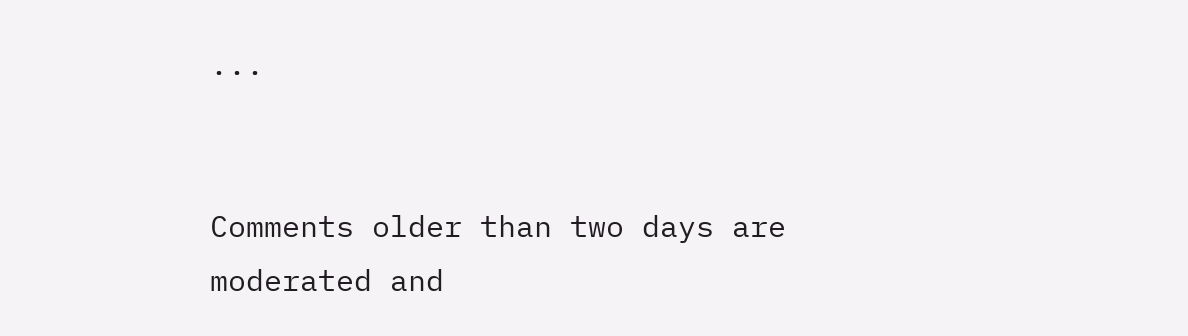...


Comments older than two days are moderated and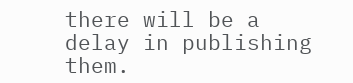there will be a delay in publishing them.